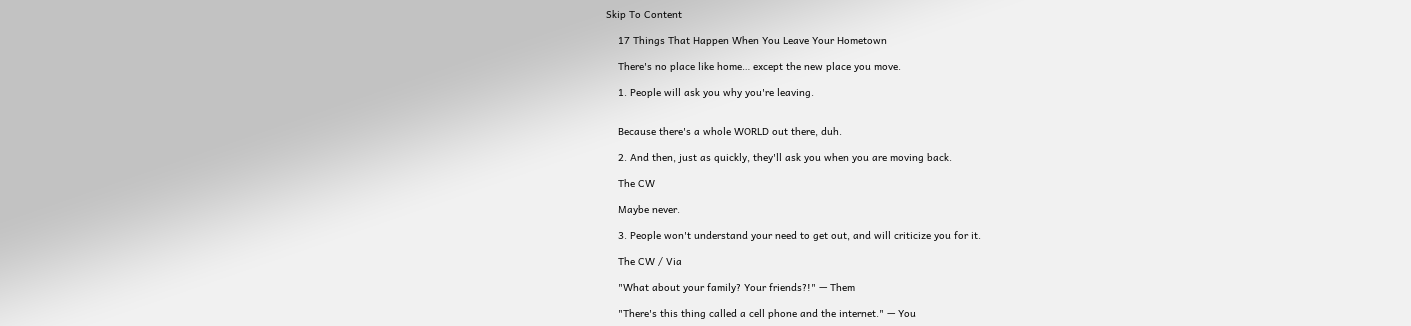Skip To Content

    17 Things That Happen When You Leave Your Hometown

    There's no place like home… except the new place you move.

    1. People will ask you why you're leaving.


    Because there's a whole WORLD out there, duh.

    2. And then, just as quickly, they'll ask you when you are moving back.

    The CW

    Maybe never.

    3. People won't understand your need to get out, and will criticize you for it.

    The CW / Via

    "What about your family? Your friends?!" — Them

    "There's this thing called a cell phone and the internet." — You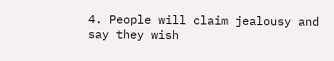4. People will claim jealousy and say they wish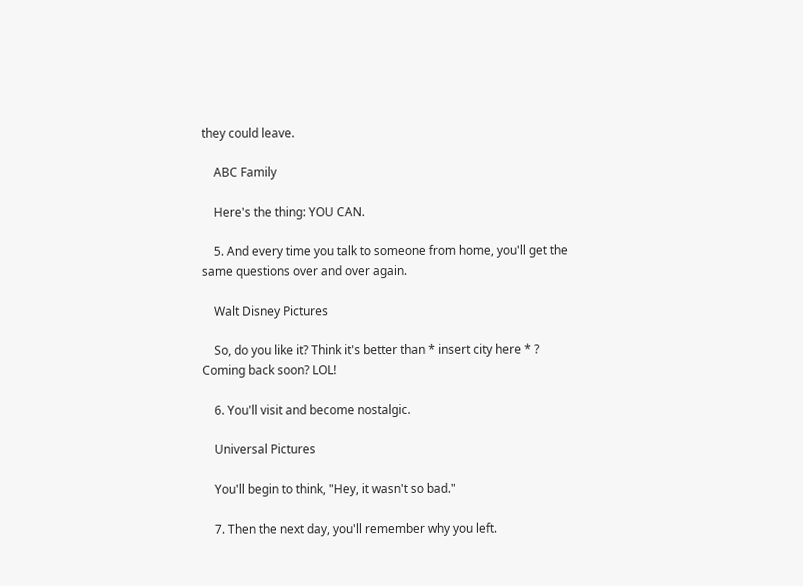they could leave.

    ABC Family

    Here's the thing: YOU CAN.

    5. And every time you talk to someone from home, you'll get the same questions over and over again.

    Walt Disney Pictures

    So, do you like it? Think it's better than * insert city here * ? Coming back soon? LOL!

    6. You'll visit and become nostalgic.

    Universal Pictures

    You'll begin to think, "Hey, it wasn't so bad."

    7. Then the next day, you'll remember why you left.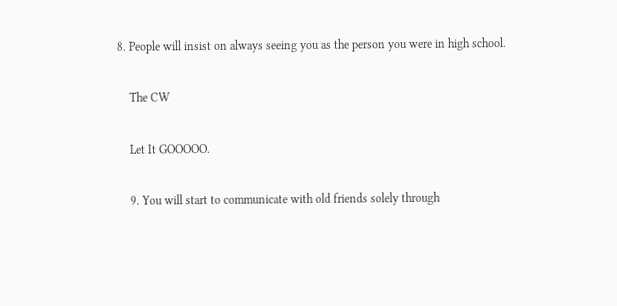8. People will insist on always seeing you as the person you were in high school.

    The CW

    Let It GOOOOO.

    9. You will start to communicate with old friends solely through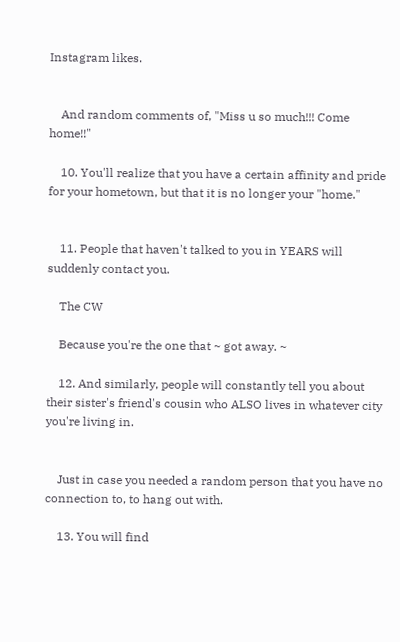Instagram likes.


    And random comments of, "Miss u so much!!! Come home!!"

    10. You'll realize that you have a certain affinity and pride for your hometown, but that it is no longer your "home."


    11. People that haven't talked to you in YEARS will suddenly contact you.

    The CW

    Because you're the one that ~ got away. ~

    12. And similarly, people will constantly tell you about their sister's friend's cousin who ALSO lives in whatever city you're living in.


    Just in case you needed a random person that you have no connection to, to hang out with.

    13. You will find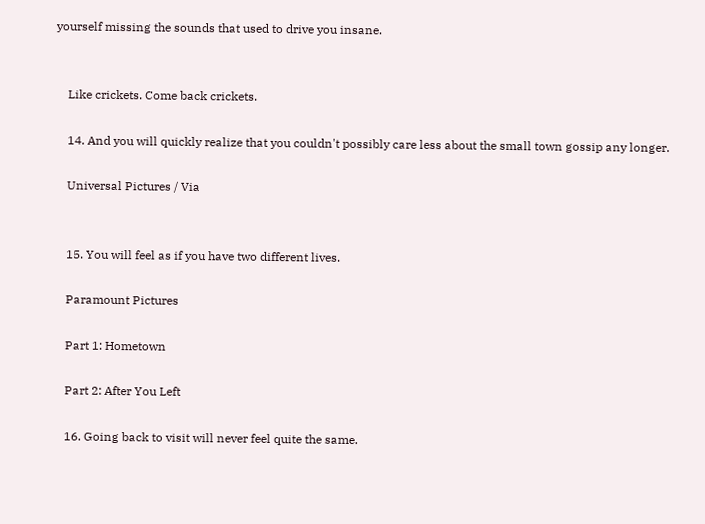yourself missing the sounds that used to drive you insane.


    Like crickets. Come back crickets.

    14. And you will quickly realize that you couldn't possibly care less about the small town gossip any longer.

    Universal Pictures / Via


    15. You will feel as if you have two different lives.

    Paramount Pictures

    Part 1: Hometown

    Part 2: After You Left

    16. Going back to visit will never feel quite the same.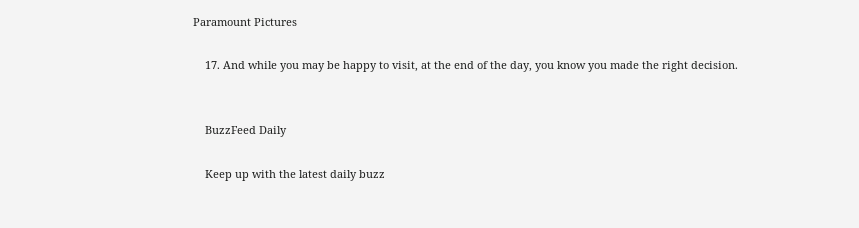Paramount Pictures

    17. And while you may be happy to visit, at the end of the day, you know you made the right decision.


    BuzzFeed Daily

    Keep up with the latest daily buzz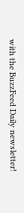with the BuzzFeed Daily newsletter!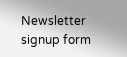Newsletter signup form